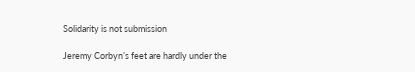Solidarity is not submission

Jeremy Corbyn’s feet are hardly under the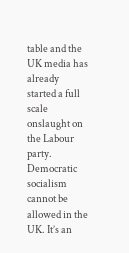table and the UK media has already started a full scale onslaught on the Labour party. Democratic socialism cannot be allowed in the UK. It’s an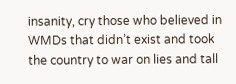insanity, cry those who believed in WMDs that didn’t exist and took the country to war on lies and tall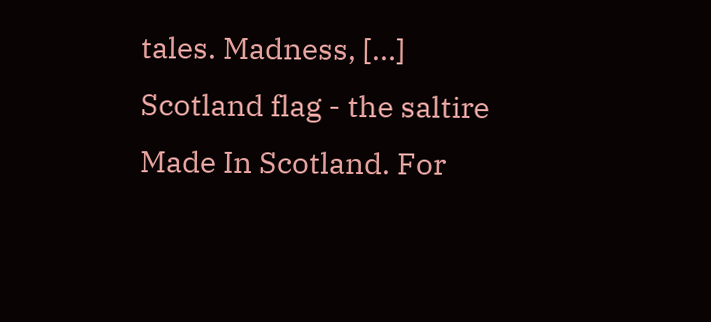tales. Madness, […]
Scotland flag - the saltire Made In Scotland. For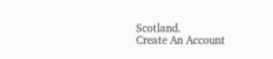Scotland.
Create An Account